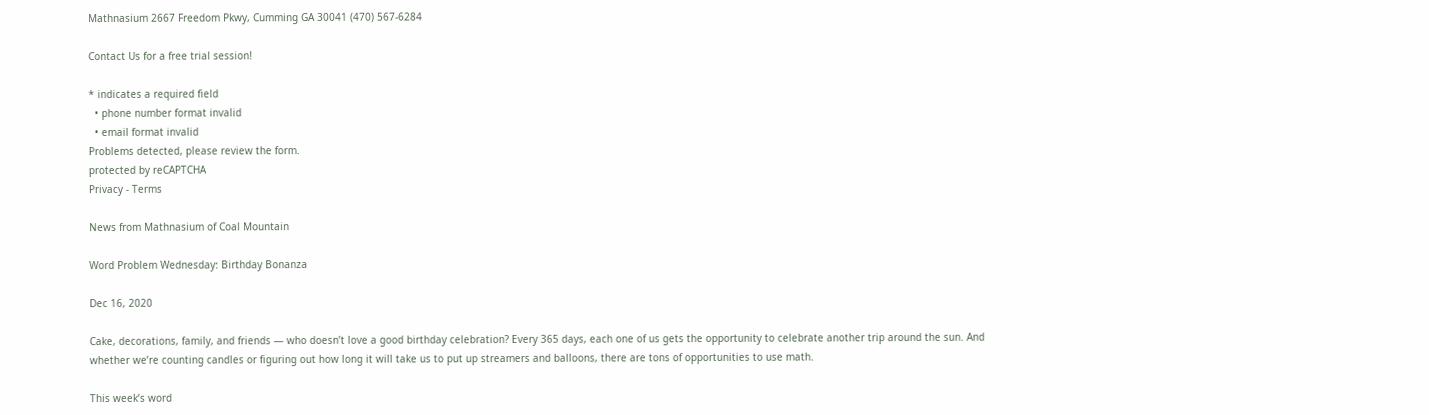Mathnasium 2667 Freedom Pkwy, Cumming GA 30041 (470) 567-6284

Contact Us for a free trial session!

* indicates a required field
  • phone number format invalid
  • email format invalid
Problems detected, please review the form.
protected by reCAPTCHA
Privacy - Terms

News from Mathnasium of Coal Mountain

Word Problem Wednesday: Birthday Bonanza

Dec 16, 2020

Cake, decorations, family, and friends — who doesn’t love a good birthday celebration? Every 365 days, each one of us gets the opportunity to celebrate another trip around the sun. And whether we’re counting candles or figuring out how long it will take us to put up streamers and balloons, there are tons of opportunities to use math.

This week’s word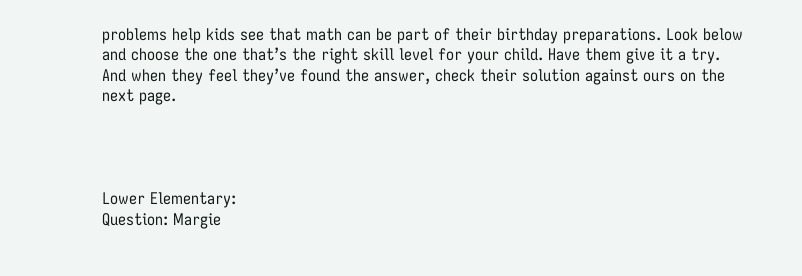problems help kids see that math can be part of their birthday preparations. Look below and choose the one that’s the right skill level for your child. Have them give it a try. And when they feel they’ve found the answer, check their solution against ours on the next page.




Lower Elementary:
Question: Margie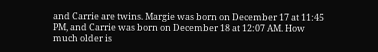and Carrie are twins. Margie was born on December 17 at 11:45 PM, and Carrie was born on December 18 at 12:07 AM. How much older is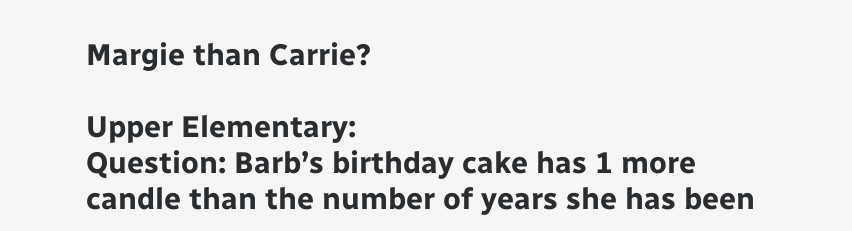Margie than Carrie?

Upper Elementary:
Question: Barb’s birthday cake has 1 more candle than the number of years she has been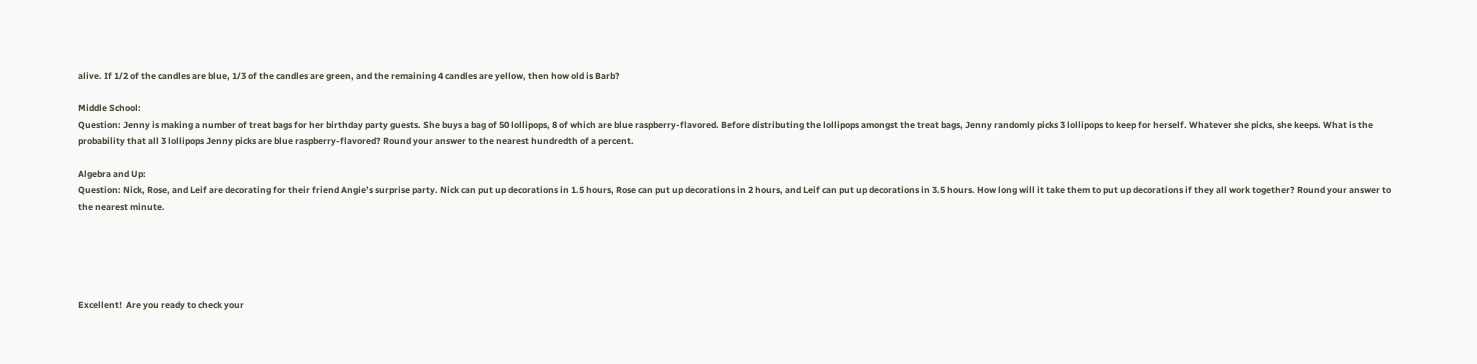alive. If 1/2 of the candles are blue, 1/3 of the candles are green, and the remaining 4 candles are yellow, then how old is Barb?

Middle School:
Question: Jenny is making a number of treat bags for her birthday party guests. She buys a bag of 50 lollipops, 8 of which are blue raspberry-flavored. Before distributing the lollipops amongst the treat bags, Jenny randomly picks 3 lollipops to keep for herself. Whatever she picks, she keeps. What is the probability that all 3 lollipops Jenny picks are blue raspberry-flavored? Round your answer to the nearest hundredth of a percent.

Algebra and Up:
Question: Nick, Rose, and Leif are decorating for their friend Angie’s surprise party. Nick can put up decorations in 1.5 hours, Rose can put up decorations in 2 hours, and Leif can put up decorations in 3.5 hours. How long will it take them to put up decorations if they all work together? Round your answer to the nearest minute.





Excellent!  Are you ready to check your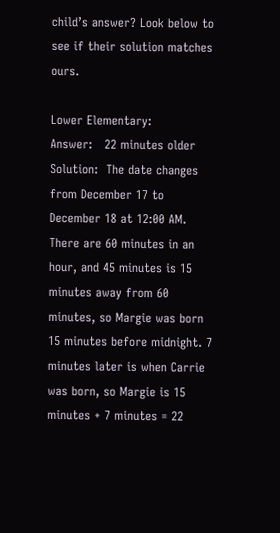child’s answer? Look below to see if their solution matches ours.

Lower Elementary:
Answer:   22 minutes older
Solution:  The date changes from December 17 to December 18 at 12:00 AM. There are 60 minutes in an hour, and 45 minutes is 15 minutes away from 60 minutes, so Margie was born 15 minutes before midnight. 7 minutes later is when Carrie was born, so Margie is 15 minutes + 7 minutes = 22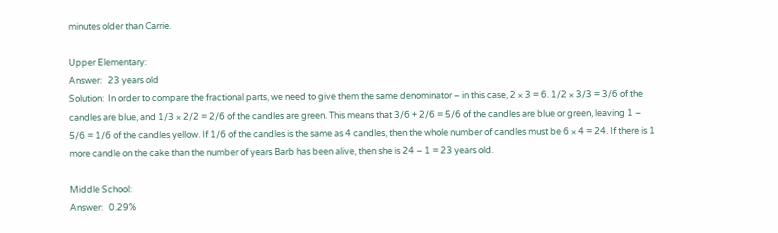minutes older than Carrie.

Upper Elementary:
Answer:   23 years old
Solution:  In order to compare the fractional parts, we need to give them the same denominator – in this case, 2 × 3 = 6. 1/2 × 3/3 = 3/6 of the candles are blue, and 1/3 × 2/2 = 2/6 of the candles are green. This means that 3/6 + 2/6 = 5/6 of the candles are blue or green, leaving 1 – 5/6 = 1/6 of the candles yellow. If 1/6 of the candles is the same as 4 candles, then the whole number of candles must be 6 × 4 = 24. If there is 1 more candle on the cake than the number of years Barb has been alive, then she is 24 – 1 = 23 years old.

Middle School:
Answer:   0.29%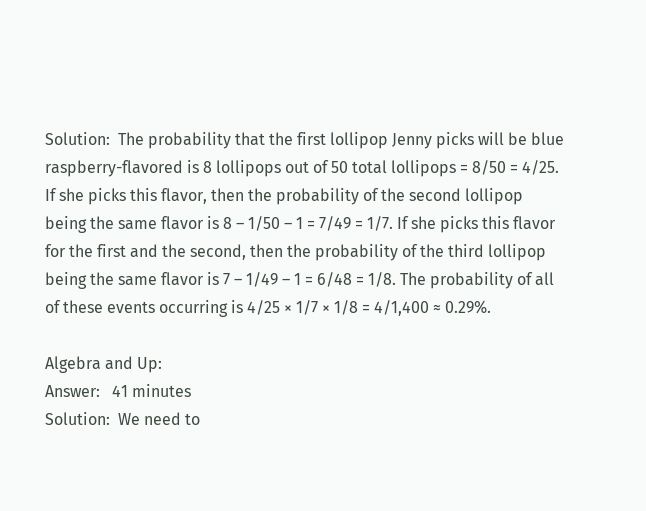Solution:  The probability that the first lollipop Jenny picks will be blue raspberry-flavored is 8 lollipops out of 50 total lollipops = 8/50 = 4/25. If she picks this flavor, then the probability of the second lollipop being the same flavor is 8 – 1/50 – 1 = 7/49 = 1/7. If she picks this flavor for the first and the second, then the probability of the third lollipop being the same flavor is 7 – 1/49 – 1 = 6/48 = 1/8. The probability of all of these events occurring is 4/25 × 1/7 × 1/8 = 4/1,400 ≈ 0.29%.

Algebra and Up:
Answer:   41 minutes
Solution:  We need to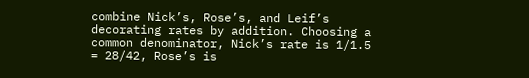combine Nick’s, Rose’s, and Leif’s decorating rates by addition. Choosing a common denominator, Nick’s rate is 1/1.5 = 28/42, Rose’s is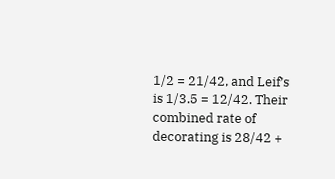1/2 = 21/42, and Leif’s is 1/3.5 = 12/42. Their combined rate of decorating is 28/42 +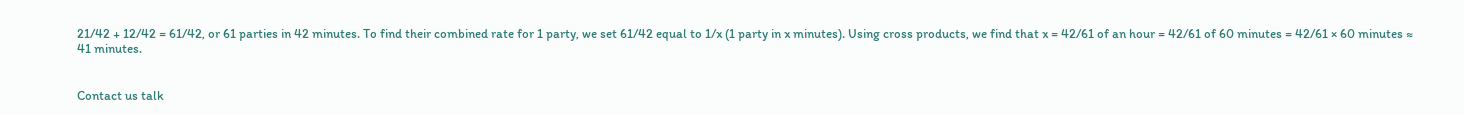21/42 + 12/42 = 61/42, or 61 parties in 42 minutes. To find their combined rate for 1 party, we set 61/42 equal to 1/x (1 party in x minutes). Using cross products, we find that x = 42/61 of an hour = 42/61 of 60 minutes = 42/61 × 60 minutes ≈ 41 minutes.


Contact us talk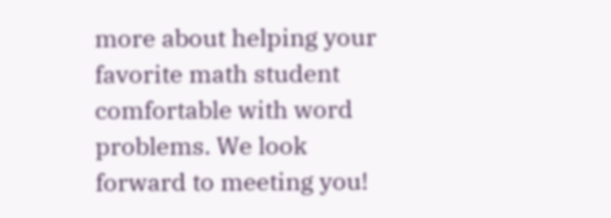more about helping your favorite math student comfortable with word problems. We look forward to meeting you!